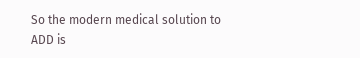So the modern medical solution to ADD is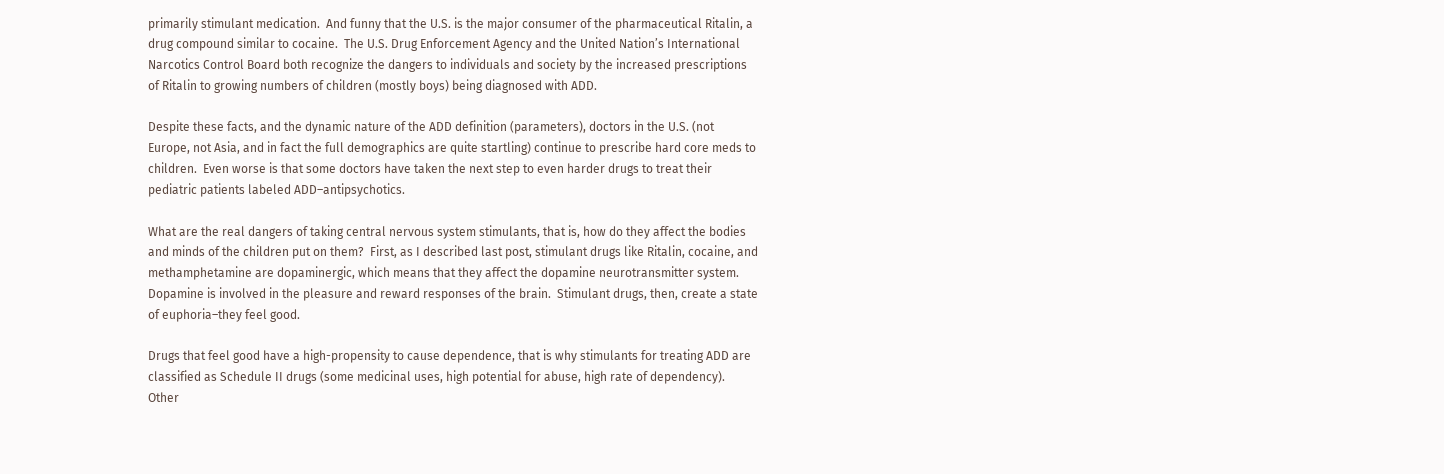primarily stimulant medication.  And funny that the U.S. is the major consumer of the pharmaceutical Ritalin, a drug compound similar to cocaine.  The U.S. Drug Enforcement Agency and the United Nation’s International Narcotics Control Board both recognize the dangers to individuals and society by the increased prescriptions of Ritalin to growing numbers of children (mostly boys) being diagnosed with ADD.

Despite these facts, and the dynamic nature of the ADD definition (parameters), doctors in the U.S. (not Europe, not Asia, and in fact the full demographics are quite startling) continue to prescribe hard core meds to children.  Even worse is that some doctors have taken the next step to even harder drugs to treat their pediatric patients labeled ADD–antipsychotics.

What are the real dangers of taking central nervous system stimulants, that is, how do they affect the bodies and minds of the children put on them?  First, as I described last post, stimulant drugs like Ritalin, cocaine, and methamphetamine are dopaminergic, which means that they affect the dopamine neurotransmitter system.  Dopamine is involved in the pleasure and reward responses of the brain.  Stimulant drugs, then, create a state of euphoria–they feel good.

Drugs that feel good have a high-propensity to cause dependence, that is why stimulants for treating ADD are classified as Schedule II drugs (some medicinal uses, high potential for abuse, high rate of dependency).  Other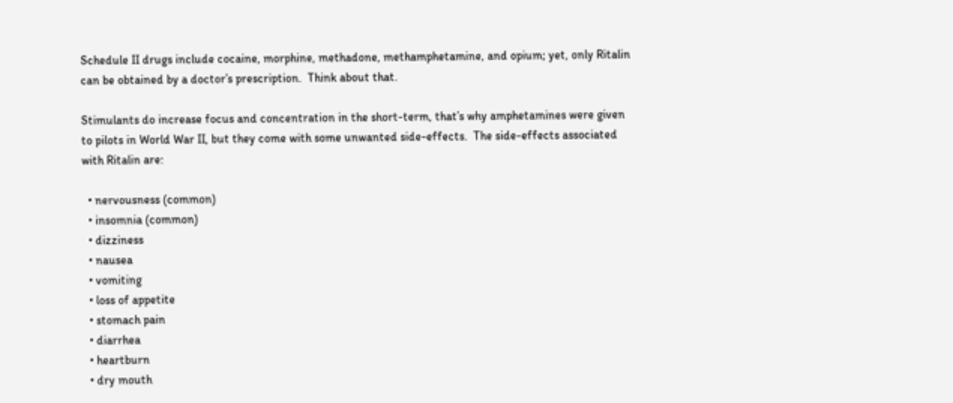Schedule II drugs include cocaine, morphine, methadone, methamphetamine, and opium; yet, only Ritalin can be obtained by a doctor’s prescription.  Think about that.

Stimulants do increase focus and concentration in the short-term, that’s why amphetamines were given to pilots in World War II, but they come with some unwanted side-effects.  The side-effects associated with Ritalin are:

  • nervousness (common)
  • insomnia (common)
  • dizziness
  • nausea
  • vomiting
  • loss of appetite
  • stomach pain
  • diarrhea
  • heartburn
  • dry mouth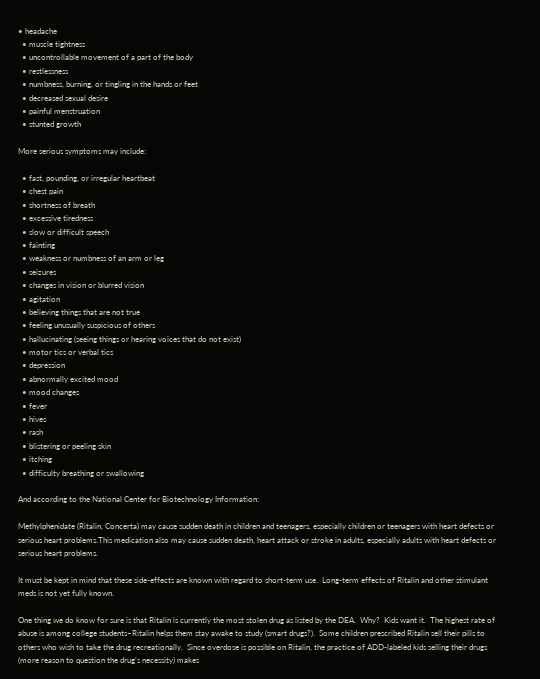• headache
  • muscle tightness
  • uncontrollable movement of a part of the body
  • restlessness
  • numbness, burning, or tingling in the hands or feet
  • decreased sexual desire
  • painful menstruation
  • stunted growth

More serious symptoms may include:

  • fast, pounding, or irregular heartbeat
  • chest pain
  • shortness of breath
  • excessive tiredness
  • slow or difficult speech
  • fainting
  • weakness or numbness of an arm or leg
  • seizures
  • changes in vision or blurred vision
  • agitation
  • believing things that are not true
  • feeling unusually suspicious of others
  • hallucinating (seeing things or hearing voices that do not exist)
  • motor tics or verbal tics
  • depression
  • abnormally excited mood
  • mood changes
  • fever
  • hives
  • rash
  • blistering or peeling skin
  • itching
  • difficulty breathing or swallowing

And according to the National Center for Biotechnology Information:

Methylphenidate (Ritalin, Concerta) may cause sudden death in children and teenagers, especially children or teenagers with heart defects or serious heart problems.This medication also may cause sudden death, heart attack or stroke in adults, especially adults with heart defects or serious heart problems.

It must be kept in mind that these side-effects are known with regard to short-term use.  Long-term effects of Ritalin and other stimulant meds is not yet fully known.

One thing we do know for sure is that Ritalin is currently the most stolen drug as listed by the DEA.  Why?  Kids want it.  The highest rate of abuse is among college students–Ritalin helps them stay awake to study (smart drugs?).  Some children prescribed Ritalin sell their pills to others who wish to take the drug recreationally.  Since overdose is possible on Ritalin, the practice of ADD-labeled kids selling their drugs (more reason to question the drug’s necessity) makes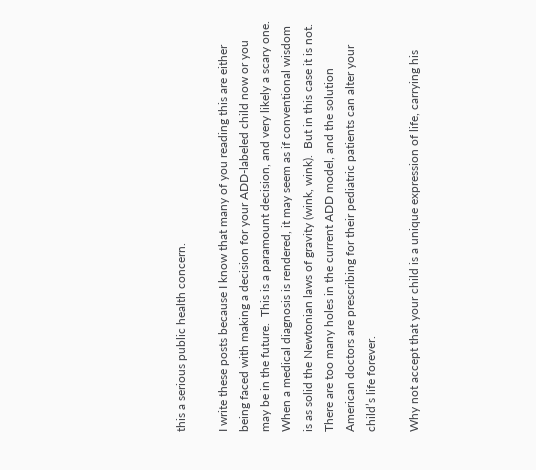this a serious public health concern.

I write these posts because I know that many of you reading this are either being faced with making a decision for your ADD-labeled child now or you may be in the future.  This is a paramount decision, and very likely a scary one.  When a medical diagnosis is rendered, it may seem as if conventional wisdom is as solid the Newtonian laws of gravity (wink, wink).  But in this case it is not.  There are too many holes in the current ADD model, and the solution American doctors are prescribing for their pediatric patients can alter your child’s life forever.

Why not accept that your child is a unique expression of life, carrying his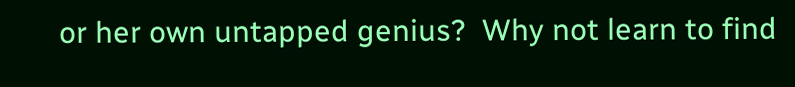or her own untapped genius?  Why not learn to find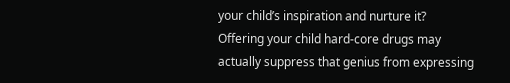your child’s inspiration and nurture it?  Offering your child hard-core drugs may actually suppress that genius from expressing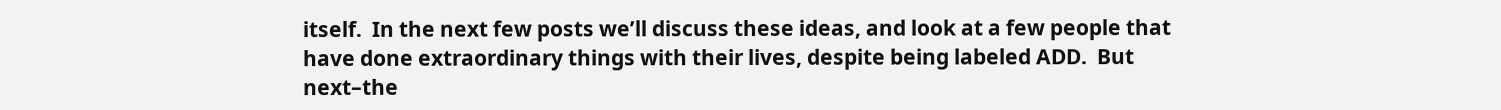itself.  In the next few posts we’ll discuss these ideas, and look at a few people that have done extraordinary things with their lives, despite being labeled ADD.  But next–the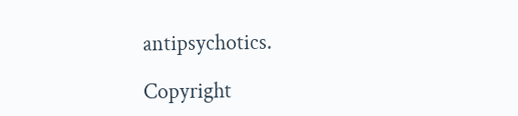antipsychotics.

Copyright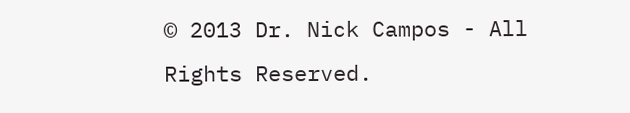© 2013 Dr. Nick Campos - All Rights Reserved.